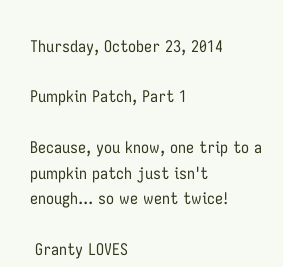Thursday, October 23, 2014

Pumpkin Patch, Part 1

Because, you know, one trip to a pumpkin patch just isn't enough... so we went twice!

 Granty LOVES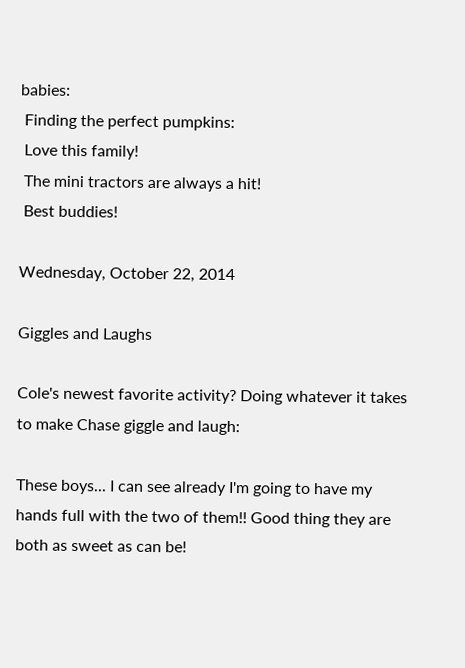babies:
 Finding the perfect pumpkins:
 Love this family!
 The mini tractors are always a hit!
 Best buddies!

Wednesday, October 22, 2014

Giggles and Laughs

Cole's newest favorite activity? Doing whatever it takes to make Chase giggle and laugh:

These boys... I can see already I'm going to have my hands full with the two of them!! Good thing they are both as sweet as can be!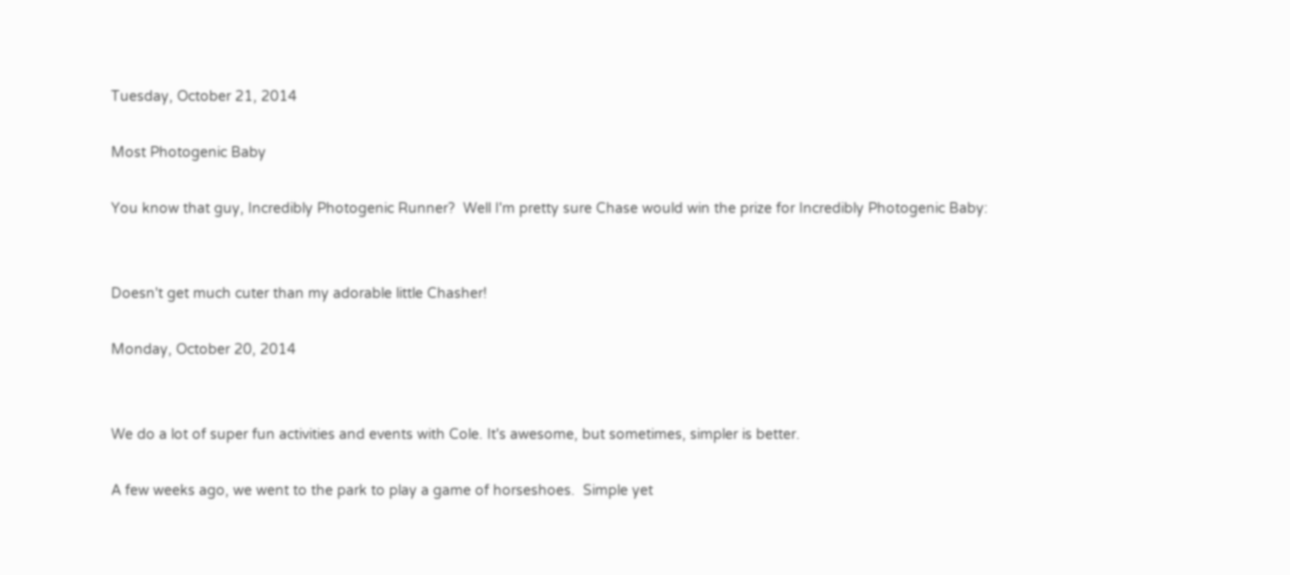Tuesday, October 21, 2014

Most Photogenic Baby

You know that guy, Incredibly Photogenic Runner?  Well I'm pretty sure Chase would win the prize for Incredibly Photogenic Baby:


Doesn't get much cuter than my adorable little Chasher!

Monday, October 20, 2014


We do a lot of super fun activities and events with Cole. It's awesome, but sometimes, simpler is better.

A few weeks ago, we went to the park to play a game of horseshoes.  Simple yet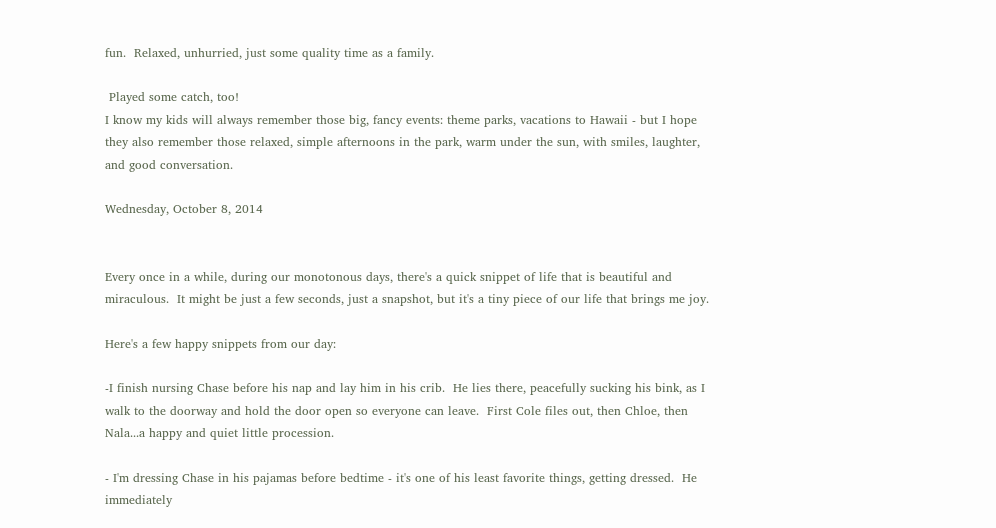fun.  Relaxed, unhurried, just some quality time as a family.

 Played some catch, too!
I know my kids will always remember those big, fancy events: theme parks, vacations to Hawaii - but I hope they also remember those relaxed, simple afternoons in the park, warm under the sun, with smiles, laughter, and good conversation.

Wednesday, October 8, 2014


Every once in a while, during our monotonous days, there's a quick snippet of life that is beautiful and miraculous.  It might be just a few seconds, just a snapshot, but it's a tiny piece of our life that brings me joy.

Here's a few happy snippets from our day:

-I finish nursing Chase before his nap and lay him in his crib.  He lies there, peacefully sucking his bink, as I walk to the doorway and hold the door open so everyone can leave.  First Cole files out, then Chloe, then Nala...a happy and quiet little procession.

- I'm dressing Chase in his pajamas before bedtime - it's one of his least favorite things, getting dressed.  He immediately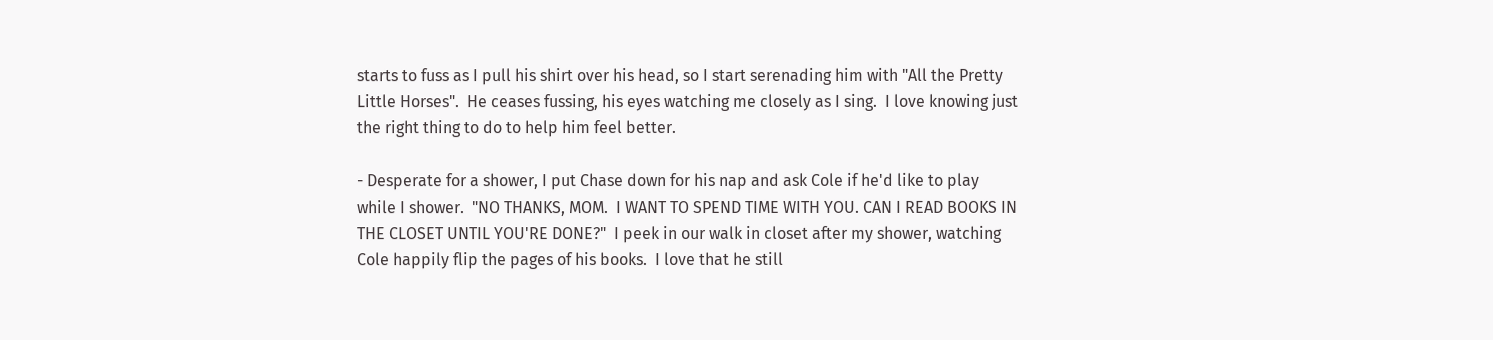starts to fuss as I pull his shirt over his head, so I start serenading him with "All the Pretty Little Horses".  He ceases fussing, his eyes watching me closely as I sing.  I love knowing just the right thing to do to help him feel better.

- Desperate for a shower, I put Chase down for his nap and ask Cole if he'd like to play while I shower.  "NO THANKS, MOM.  I WANT TO SPEND TIME WITH YOU. CAN I READ BOOKS IN THE CLOSET UNTIL YOU'RE DONE?"  I peek in our walk in closet after my shower, watching Cole happily flip the pages of his books.  I love that he still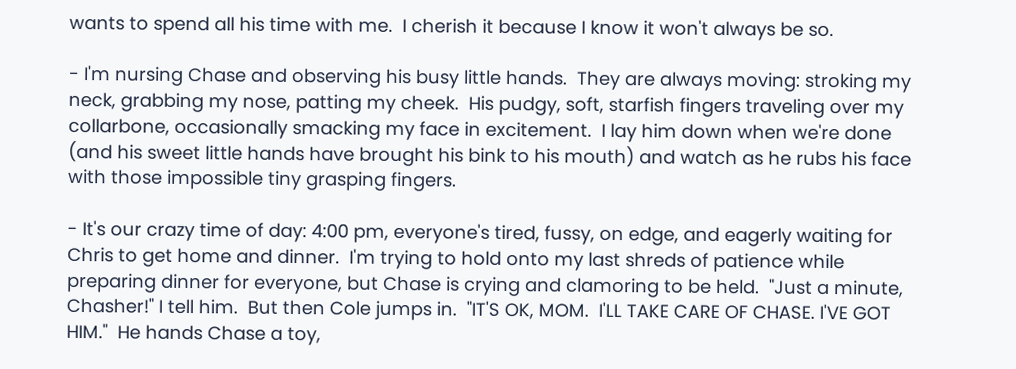wants to spend all his time with me.  I cherish it because I know it won't always be so.

- I'm nursing Chase and observing his busy little hands.  They are always moving: stroking my neck, grabbing my nose, patting my cheek.  His pudgy, soft, starfish fingers traveling over my collarbone, occasionally smacking my face in excitement.  I lay him down when we're done (and his sweet little hands have brought his bink to his mouth) and watch as he rubs his face with those impossible tiny grasping fingers.

- It's our crazy time of day: 4:00 pm, everyone's tired, fussy, on edge, and eagerly waiting for Chris to get home and dinner.  I'm trying to hold onto my last shreds of patience while preparing dinner for everyone, but Chase is crying and clamoring to be held.  "Just a minute, Chasher!" I tell him.  But then Cole jumps in.  "IT'S OK, MOM.  I'LL TAKE CARE OF CHASE. I'VE GOT HIM."  He hands Chase a toy,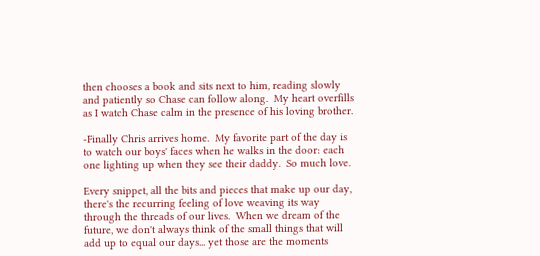then chooses a book and sits next to him, reading slowly and patiently so Chase can follow along.  My heart overfills as I watch Chase calm in the presence of his loving brother.

-Finally Chris arrives home.  My favorite part of the day is to watch our boys' faces when he walks in the door: each one lighting up when they see their daddy.  So much love.

Every snippet, all the bits and pieces that make up our day, there's the recurring feeling of love weaving its way through the threads of our lives.  When we dream of the future, we don't always think of the small things that will add up to equal our days... yet those are the moments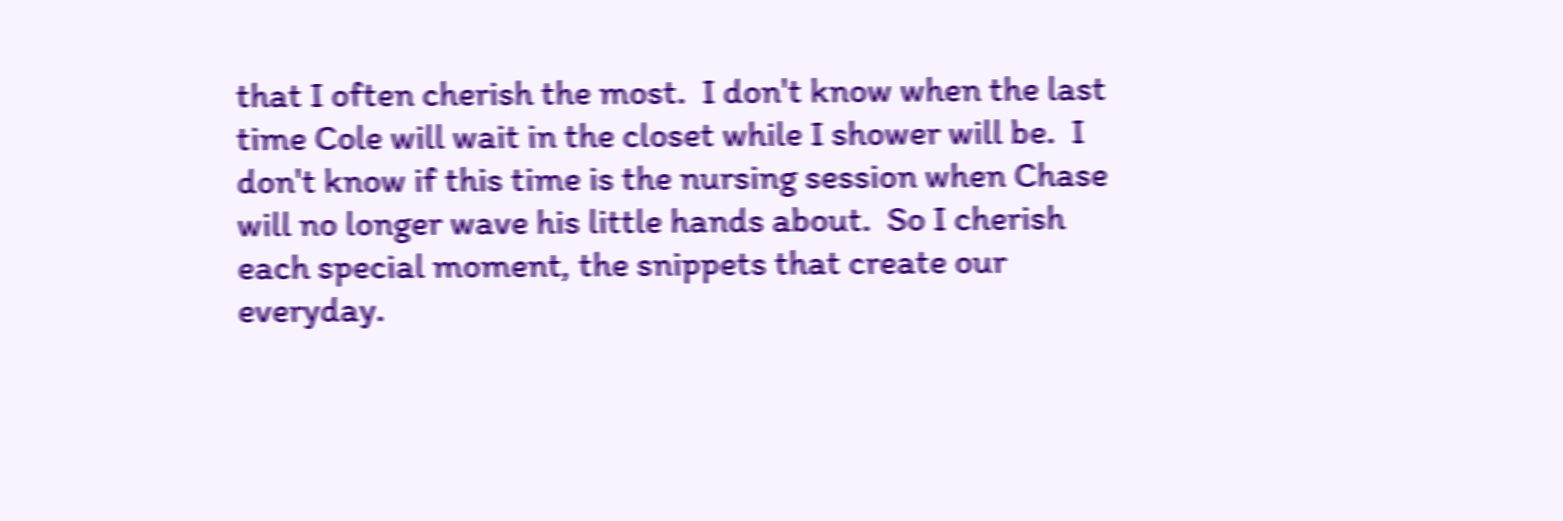that I often cherish the most.  I don't know when the last time Cole will wait in the closet while I shower will be.  I don't know if this time is the nursing session when Chase will no longer wave his little hands about.  So I cherish each special moment, the snippets that create our everyday.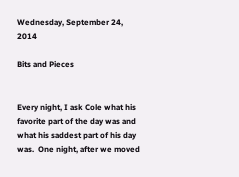Wednesday, September 24, 2014

Bits and Pieces


Every night, I ask Cole what his favorite part of the day was and what his saddest part of his day was.  One night, after we moved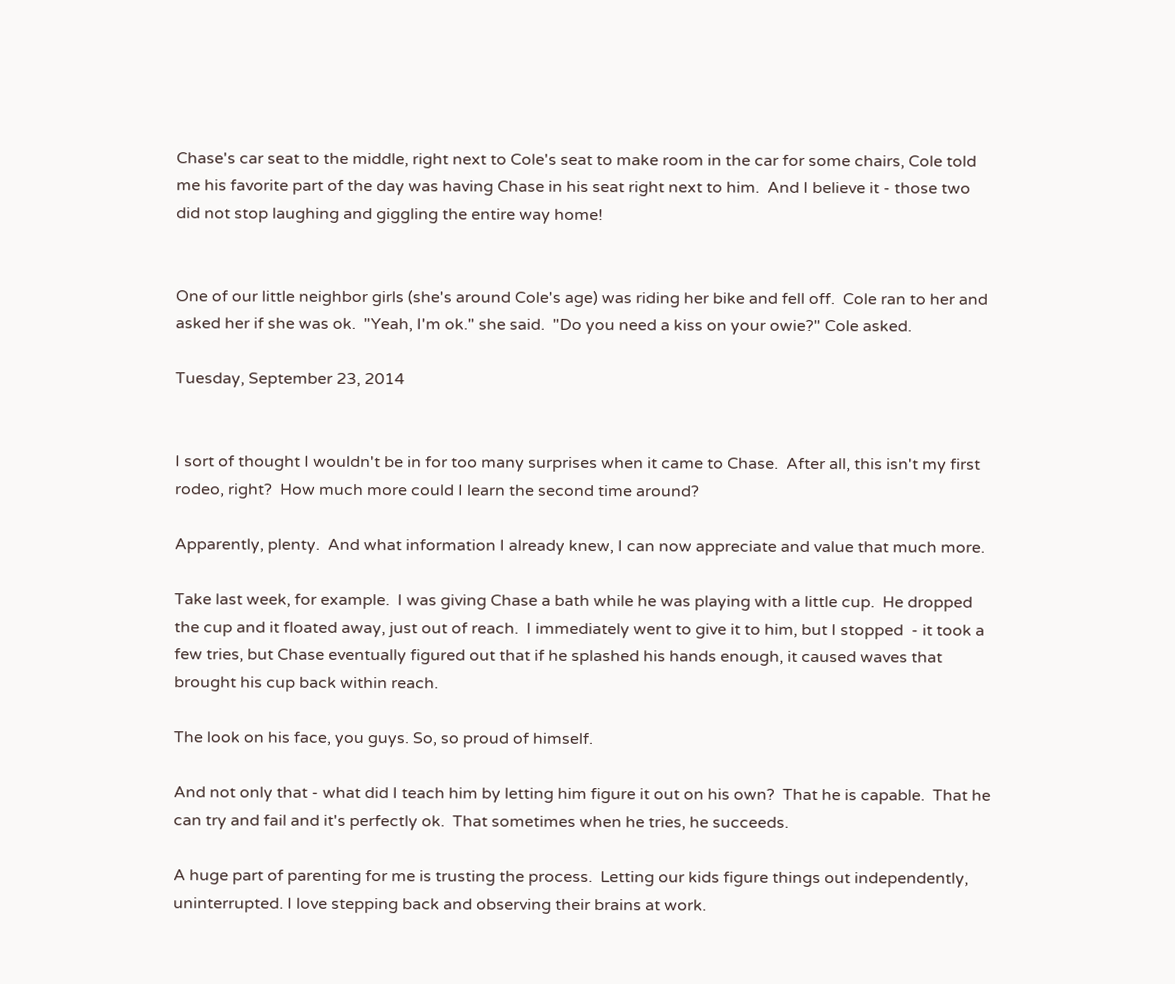Chase's car seat to the middle, right next to Cole's seat to make room in the car for some chairs, Cole told me his favorite part of the day was having Chase in his seat right next to him.  And I believe it - those two did not stop laughing and giggling the entire way home!


One of our little neighbor girls (she's around Cole's age) was riding her bike and fell off.  Cole ran to her and asked her if she was ok.  "Yeah, I'm ok." she said.  "Do you need a kiss on your owie?" Cole asked.

Tuesday, September 23, 2014


I sort of thought I wouldn't be in for too many surprises when it came to Chase.  After all, this isn't my first rodeo, right?  How much more could I learn the second time around?

Apparently, plenty.  And what information I already knew, I can now appreciate and value that much more.

Take last week, for example.  I was giving Chase a bath while he was playing with a little cup.  He dropped the cup and it floated away, just out of reach.  I immediately went to give it to him, but I stopped  - it took a few tries, but Chase eventually figured out that if he splashed his hands enough, it caused waves that brought his cup back within reach.

The look on his face, you guys. So, so proud of himself.

And not only that - what did I teach him by letting him figure it out on his own?  That he is capable.  That he can try and fail and it's perfectly ok.  That sometimes when he tries, he succeeds.

A huge part of parenting for me is trusting the process.  Letting our kids figure things out independently, uninterrupted. I love stepping back and observing their brains at work.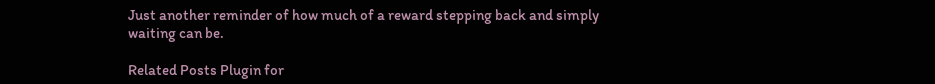Just another reminder of how much of a reward stepping back and simply waiting can be.

Related Posts Plugin for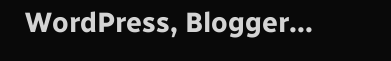WordPress, Blogger...